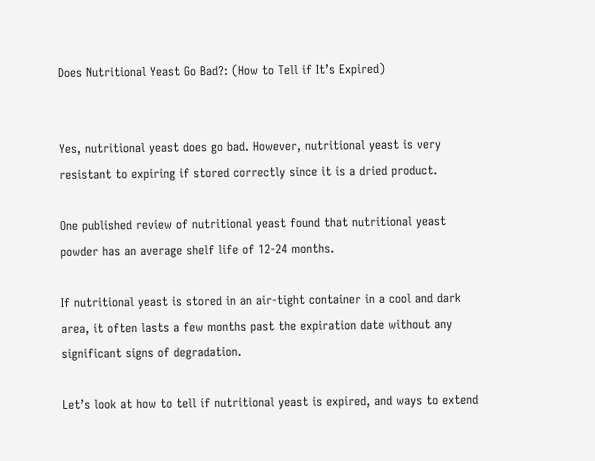Does Nutritional Yeast Go Bad?: (How to Tell if It’s Expired)


Yes, nutritional yeast does go bad. However, nutritional yeast is very resistant to expiring if stored correctly since it is a dried product.

One published review of nutritional yeast found that nutritional yeast powder has an average shelf life of 12-24 months.

If nutritional yeast is stored in an air-tight container in a cool and dark area, it often lasts a few months past the expiration date without any significant signs of degradation.

Let’s look at how to tell if nutritional yeast is expired, and ways to extend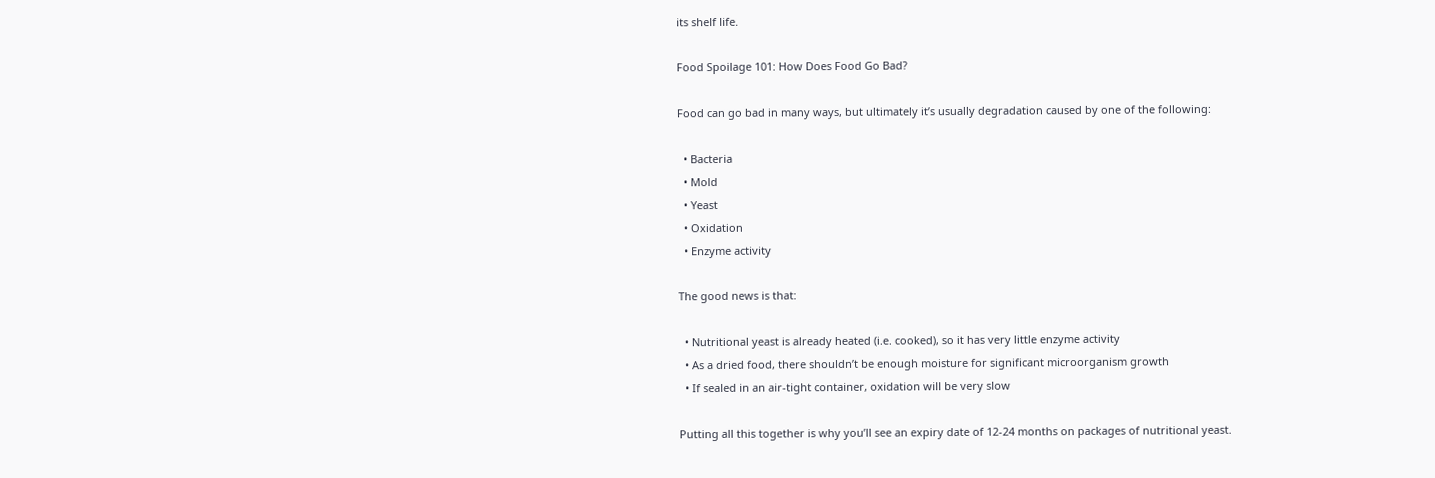its shelf life.

Food Spoilage 101: How Does Food Go Bad?

Food can go bad in many ways, but ultimately it’s usually degradation caused by one of the following:

  • Bacteria
  • Mold
  • Yeast
  • Oxidation
  • Enzyme activity

The good news is that:

  • Nutritional yeast is already heated (i.e. cooked), so it has very little enzyme activity
  • As a dried food, there shouldn’t be enough moisture for significant microorganism growth
  • If sealed in an air-tight container, oxidation will be very slow

Putting all this together is why you’ll see an expiry date of 12-24 months on packages of nutritional yeast.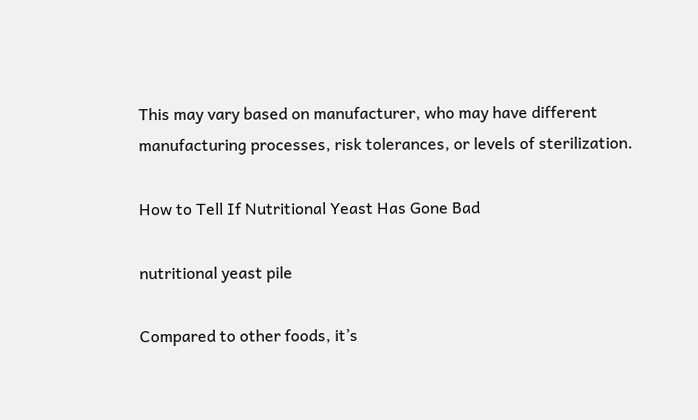This may vary based on manufacturer, who may have different manufacturing processes, risk tolerances, or levels of sterilization.

How to Tell If Nutritional Yeast Has Gone Bad

nutritional yeast pile

Compared to other foods, it’s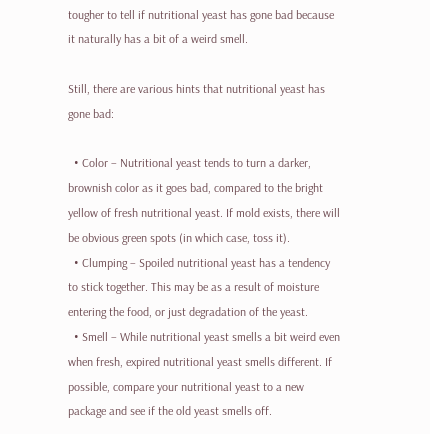tougher to tell if nutritional yeast has gone bad because it naturally has a bit of a weird smell.

Still, there are various hints that nutritional yeast has gone bad:

  • Color – Nutritional yeast tends to turn a darker, brownish color as it goes bad, compared to the bright yellow of fresh nutritional yeast. If mold exists, there will be obvious green spots (in which case, toss it).
  • Clumping – Spoiled nutritional yeast has a tendency to stick together. This may be as a result of moisture entering the food, or just degradation of the yeast.
  • Smell – While nutritional yeast smells a bit weird even when fresh, expired nutritional yeast smells different. If possible, compare your nutritional yeast to a new package and see if the old yeast smells off.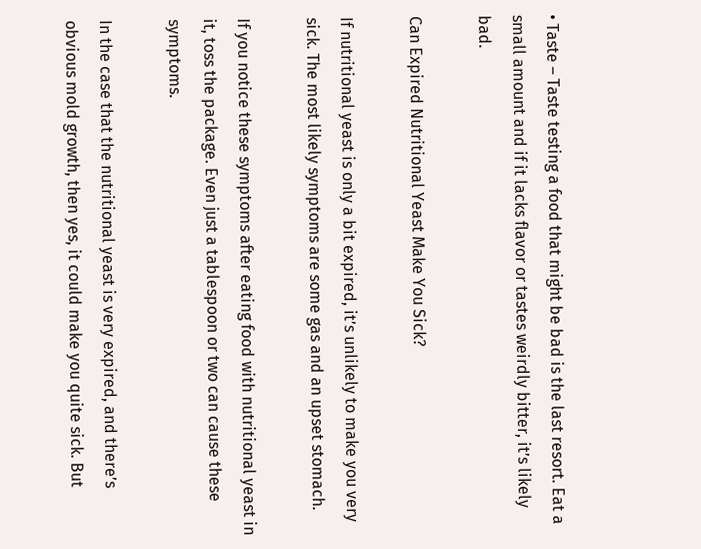• Taste – Taste testing a food that might be bad is the last resort. Eat a small amount and if it lacks flavor or tastes weirdly bitter, it’s likely bad.

Can Expired Nutritional Yeast Make You Sick?

If nutritional yeast is only a bit expired, it’s unlikely to make you very sick. The most likely symptoms are some gas and an upset stomach.

If you notice these symptoms after eating food with nutritional yeast in it, toss the package. Even just a tablespoon or two can cause these symptoms.

In the case that the nutritional yeast is very expired, and there’s obvious mold growth, then yes, it could make you quite sick. But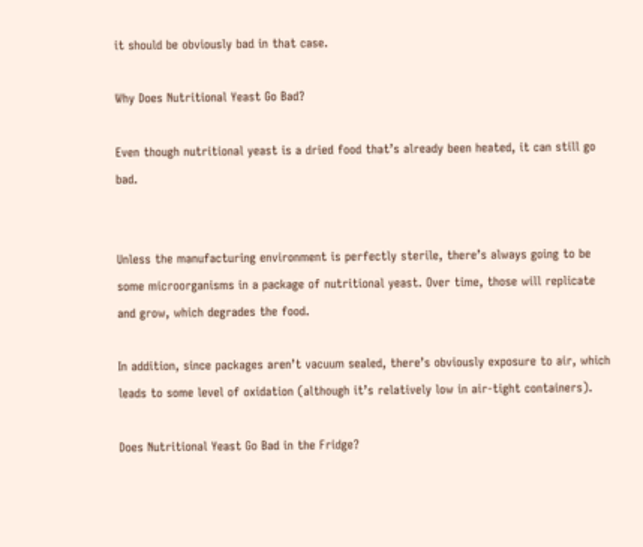it should be obviously bad in that case.

Why Does Nutritional Yeast Go Bad?

Even though nutritional yeast is a dried food that’s already been heated, it can still go bad.


Unless the manufacturing environment is perfectly sterile, there’s always going to be some microorganisms in a package of nutritional yeast. Over time, those will replicate and grow, which degrades the food.

In addition, since packages aren’t vacuum sealed, there’s obviously exposure to air, which leads to some level of oxidation (although it’s relatively low in air-tight containers).

Does Nutritional Yeast Go Bad in the Fridge?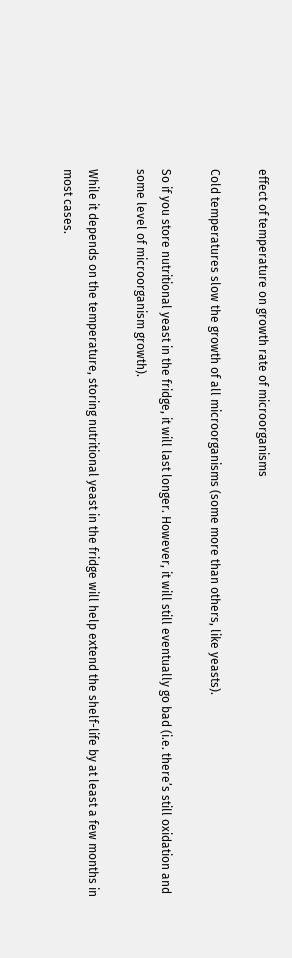effect of temperature on growth rate of microorganisms

Cold temperatures slow the growth of all microorganisms (some more than others, like yeasts).

So if you store nutritional yeast in the fridge, it will last longer. However, it will still eventually go bad (i.e. there’s still oxidation and some level of microorganism growth).

While it depends on the temperature, storing nutritional yeast in the fridge will help extend the shelf-life by at least a few months in most cases.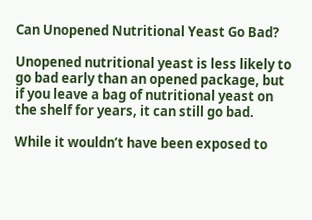Can Unopened Nutritional Yeast Go Bad?

Unopened nutritional yeast is less likely to go bad early than an opened package, but if you leave a bag of nutritional yeast on the shelf for years, it can still go bad.

While it wouldn’t have been exposed to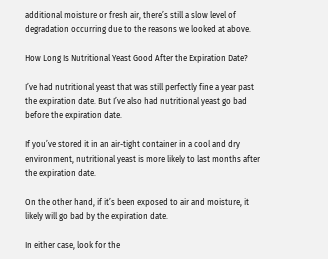additional moisture or fresh air, there’s still a slow level of degradation occurring due to the reasons we looked at above.

How Long Is Nutritional Yeast Good After the Expiration Date?

I’ve had nutritional yeast that was still perfectly fine a year past the expiration date. But I’ve also had nutritional yeast go bad before the expiration date.

If you’ve stored it in an air-tight container in a cool and dry environment, nutritional yeast is more likely to last months after the expiration date.

On the other hand, if it’s been exposed to air and moisture, it likely will go bad by the expiration date.

In either case, look for the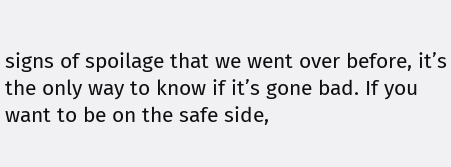signs of spoilage that we went over before, it’s the only way to know if it’s gone bad. If you want to be on the safe side,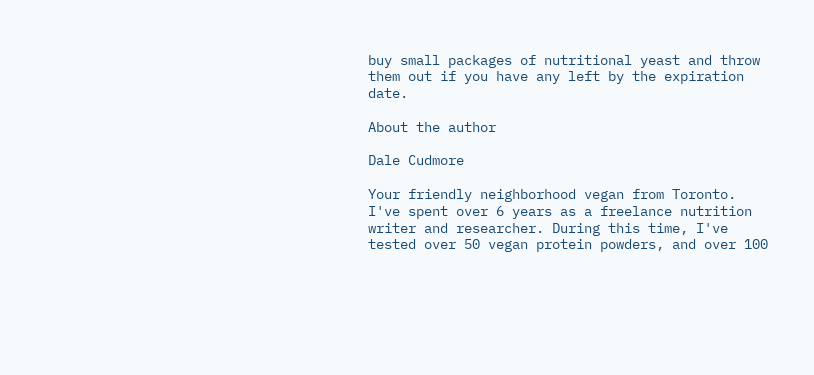buy small packages of nutritional yeast and throw them out if you have any left by the expiration date.

About the author

Dale Cudmore

Your friendly neighborhood vegan from Toronto. I've spent over 6 years as a freelance nutrition writer and researcher. During this time, I've tested over 50 vegan protein powders, and over 100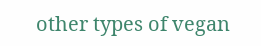other types of vegan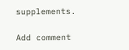supplements.

Add comment